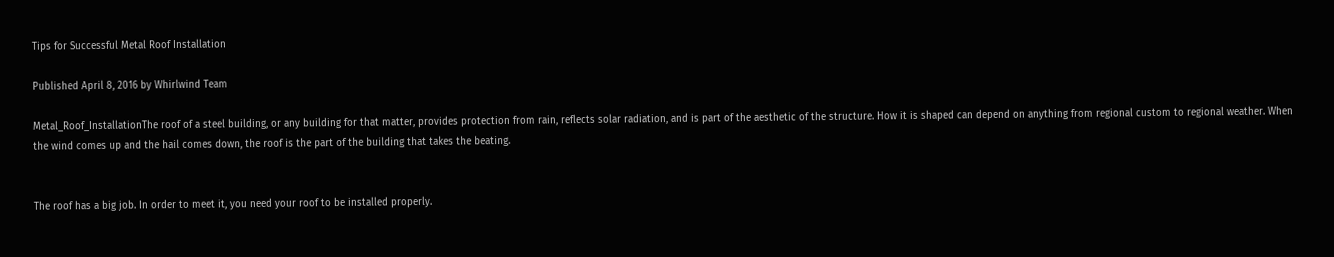Tips for Successful Metal Roof Installation

Published April 8, 2016 by Whirlwind Team

Metal_Roof_InstallationThe roof of a steel building, or any building for that matter, provides protection from rain, reflects solar radiation, and is part of the aesthetic of the structure. How it is shaped can depend on anything from regional custom to regional weather. When the wind comes up and the hail comes down, the roof is the part of the building that takes the beating.


The roof has a big job. In order to meet it, you need your roof to be installed properly.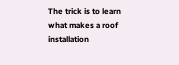The trick is to learn what makes a roof installation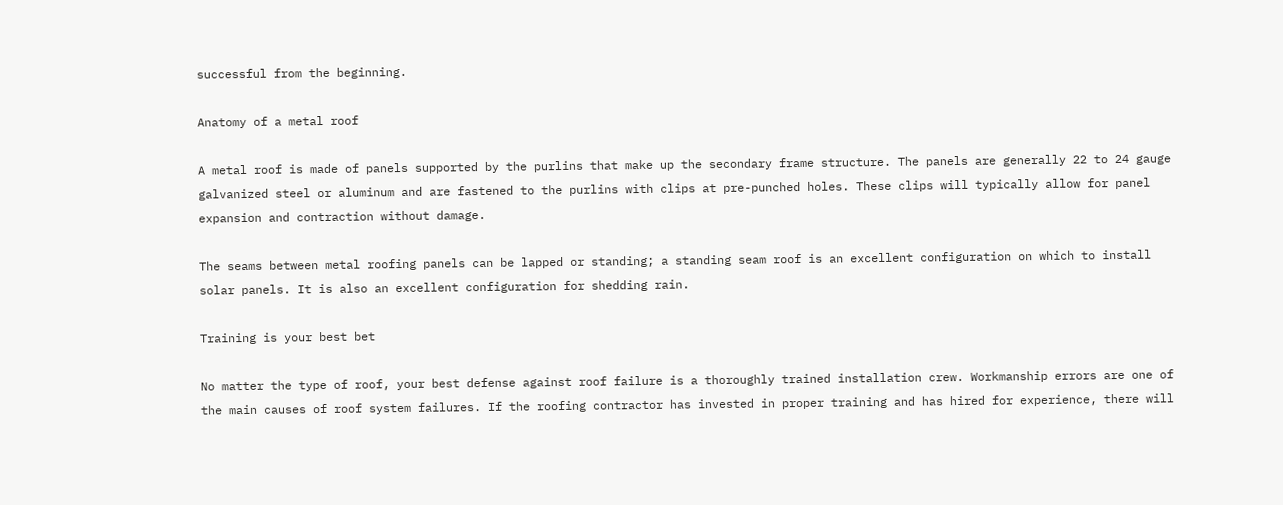successful from the beginning.

Anatomy of a metal roof

A metal roof is made of panels supported by the purlins that make up the secondary frame structure. The panels are generally 22 to 24 gauge galvanized steel or aluminum and are fastened to the purlins with clips at pre-punched holes. These clips will typically allow for panel expansion and contraction without damage.

The seams between metal roofing panels can be lapped or standing; a standing seam roof is an excellent configuration on which to install solar panels. It is also an excellent configuration for shedding rain.

Training is your best bet

No matter the type of roof, your best defense against roof failure is a thoroughly trained installation crew. Workmanship errors are one of the main causes of roof system failures. If the roofing contractor has invested in proper training and has hired for experience, there will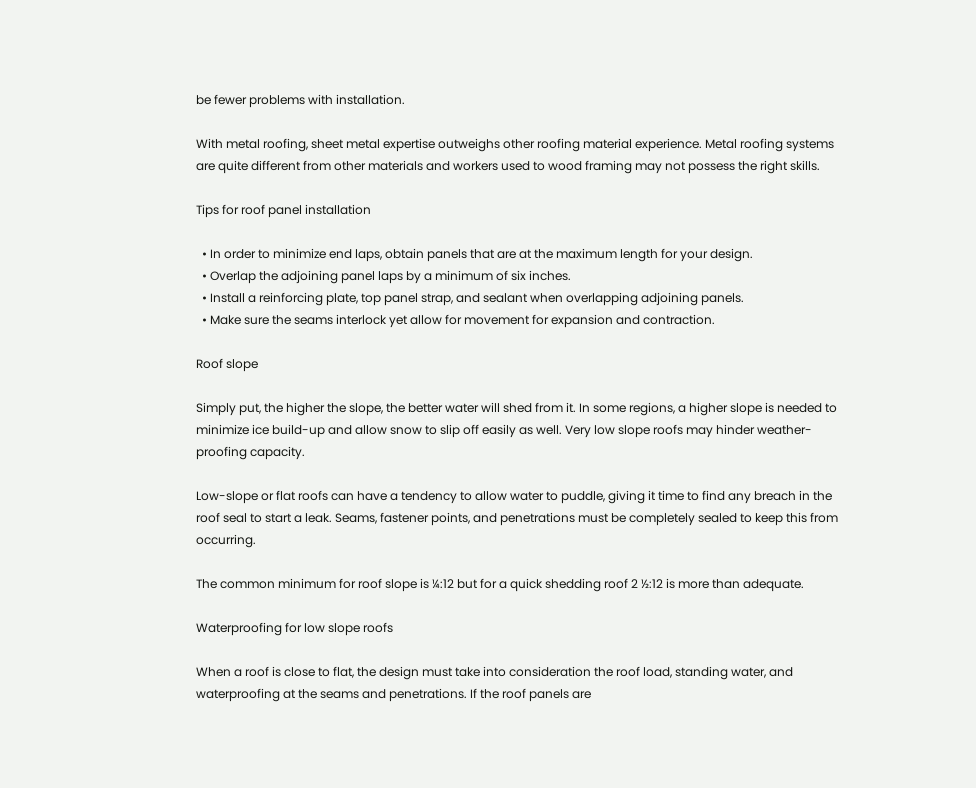be fewer problems with installation.

With metal roofing, sheet metal expertise outweighs other roofing material experience. Metal roofing systems are quite different from other materials and workers used to wood framing may not possess the right skills.

Tips for roof panel installation

  • In order to minimize end laps, obtain panels that are at the maximum length for your design.
  • Overlap the adjoining panel laps by a minimum of six inches.
  • Install a reinforcing plate, top panel strap, and sealant when overlapping adjoining panels.
  • Make sure the seams interlock yet allow for movement for expansion and contraction.

Roof slope

Simply put, the higher the slope, the better water will shed from it. In some regions, a higher slope is needed to minimize ice build-up and allow snow to slip off easily as well. Very low slope roofs may hinder weather-proofing capacity.

Low-slope or flat roofs can have a tendency to allow water to puddle, giving it time to find any breach in the roof seal to start a leak. Seams, fastener points, and penetrations must be completely sealed to keep this from occurring.

The common minimum for roof slope is ¼:12 but for a quick shedding roof 2 ½:12 is more than adequate.

Waterproofing for low slope roofs

When a roof is close to flat, the design must take into consideration the roof load, standing water, and waterproofing at the seams and penetrations. If the roof panels are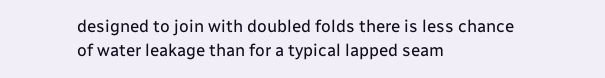designed to join with doubled folds there is less chance of water leakage than for a typical lapped seam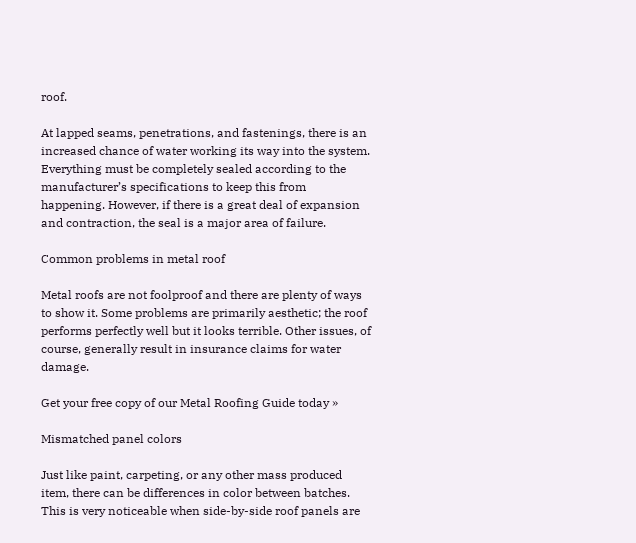roof.

At lapped seams, penetrations, and fastenings, there is an increased chance of water working its way into the system. Everything must be completely sealed according to the manufacturer’s specifications to keep this from happening. However, if there is a great deal of expansion and contraction, the seal is a major area of failure.

Common problems in metal roof

Metal roofs are not foolproof and there are plenty of ways to show it. Some problems are primarily aesthetic; the roof performs perfectly well but it looks terrible. Other issues, of course, generally result in insurance claims for water damage.

Get your free copy of our Metal Roofing Guide today »

Mismatched panel colors

Just like paint, carpeting, or any other mass produced item, there can be differences in color between batches. This is very noticeable when side-by-side roof panels are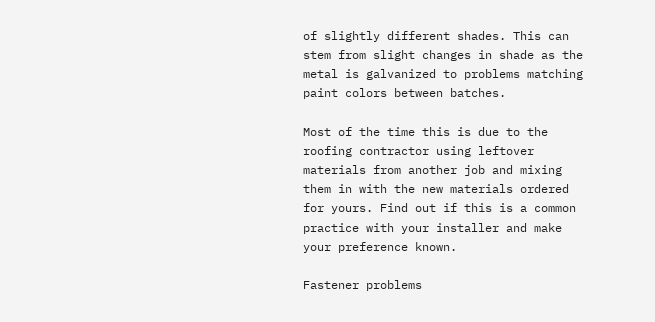of slightly different shades. This can stem from slight changes in shade as the metal is galvanized to problems matching paint colors between batches.

Most of the time this is due to the roofing contractor using leftover materials from another job and mixing them in with the new materials ordered for yours. Find out if this is a common practice with your installer and make your preference known.

Fastener problems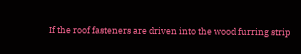If the roof fasteners are driven into the wood furring strip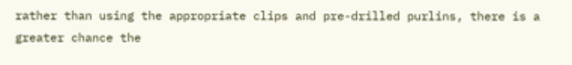rather than using the appropriate clips and pre-drilled purlins, there is a greater chance the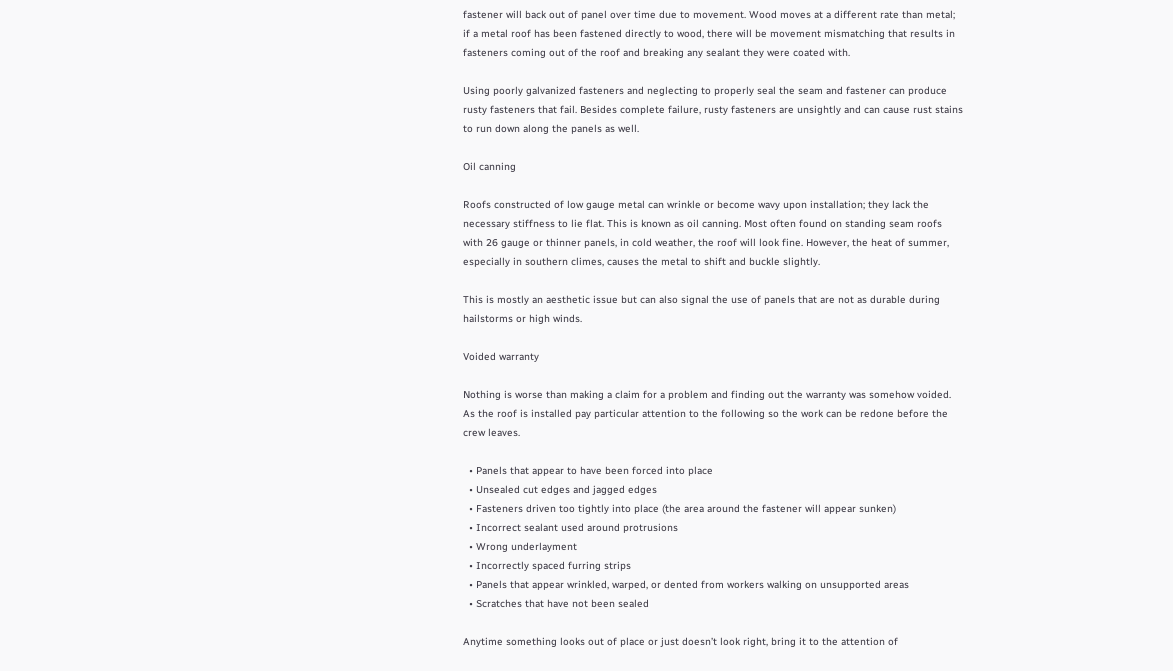fastener will back out of panel over time due to movement. Wood moves at a different rate than metal; if a metal roof has been fastened directly to wood, there will be movement mismatching that results in fasteners coming out of the roof and breaking any sealant they were coated with.

Using poorly galvanized fasteners and neglecting to properly seal the seam and fastener can produce rusty fasteners that fail. Besides complete failure, rusty fasteners are unsightly and can cause rust stains to run down along the panels as well.

Oil canning

Roofs constructed of low gauge metal can wrinkle or become wavy upon installation; they lack the necessary stiffness to lie flat. This is known as oil canning. Most often found on standing seam roofs with 26 gauge or thinner panels, in cold weather, the roof will look fine. However, the heat of summer, especially in southern climes, causes the metal to shift and buckle slightly.

This is mostly an aesthetic issue but can also signal the use of panels that are not as durable during hailstorms or high winds.

Voided warranty

Nothing is worse than making a claim for a problem and finding out the warranty was somehow voided. As the roof is installed pay particular attention to the following so the work can be redone before the crew leaves.

  • Panels that appear to have been forced into place
  • Unsealed cut edges and jagged edges
  • Fasteners driven too tightly into place (the area around the fastener will appear sunken)
  • Incorrect sealant used around protrusions
  • Wrong underlayment
  • Incorrectly spaced furring strips
  • Panels that appear wrinkled, warped, or dented from workers walking on unsupported areas
  • Scratches that have not been sealed

Anytime something looks out of place or just doesn’t look right, bring it to the attention of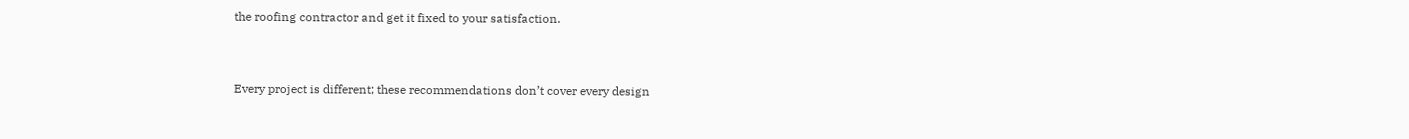the roofing contractor and get it fixed to your satisfaction.


Every project is different; these recommendations don’t cover every design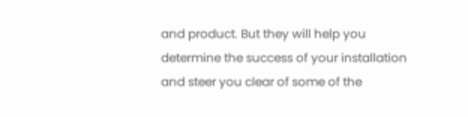and product. But they will help you determine the success of your installation and steer you clear of some of the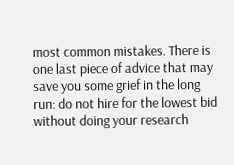most common mistakes. There is one last piece of advice that may save you some grief in the long run: do not hire for the lowest bid without doing your research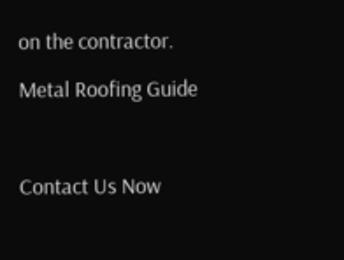on the contractor.

Metal Roofing Guide



Contact Us Now